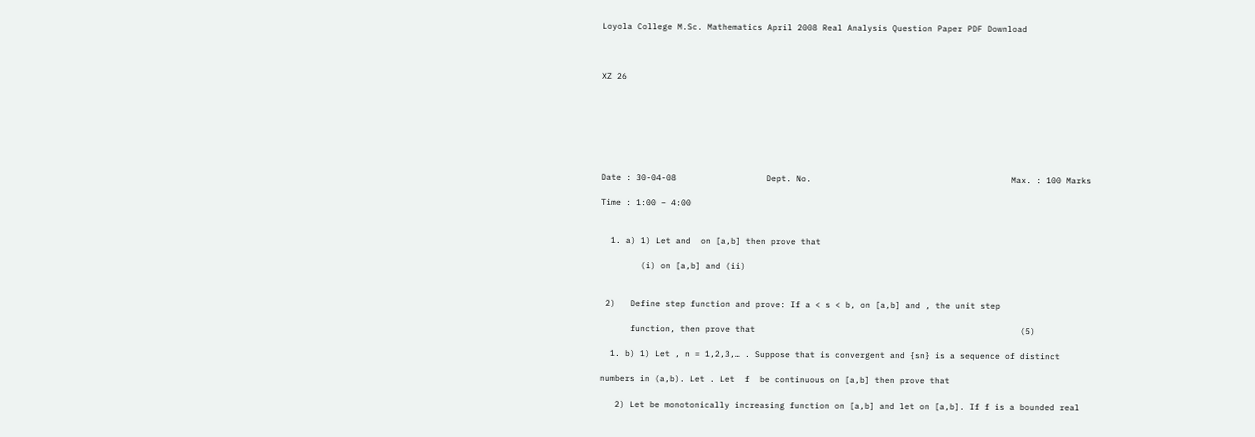Loyola College M.Sc. Mathematics April 2008 Real Analysis Question Paper PDF Download



XZ 26







Date : 30-04-08                  Dept. No.                                        Max. : 100 Marks

Time : 1:00 – 4:00


  1. a) 1) Let and  on [a,b] then prove that

        (i) on [a,b] and (ii)


 2)   Define step function and prove: If a < s < b, on [a,b] and , the unit step

      function, then prove that                                                     (5)

  1. b) 1) Let , n = 1,2,3,… . Suppose that is convergent and {sn} is a sequence of distinct

numbers in (a,b). Let . Let  f  be continuous on [a,b] then prove that

   2) Let be monotonically increasing function on [a,b] and let on [a,b]. If f is a bounded real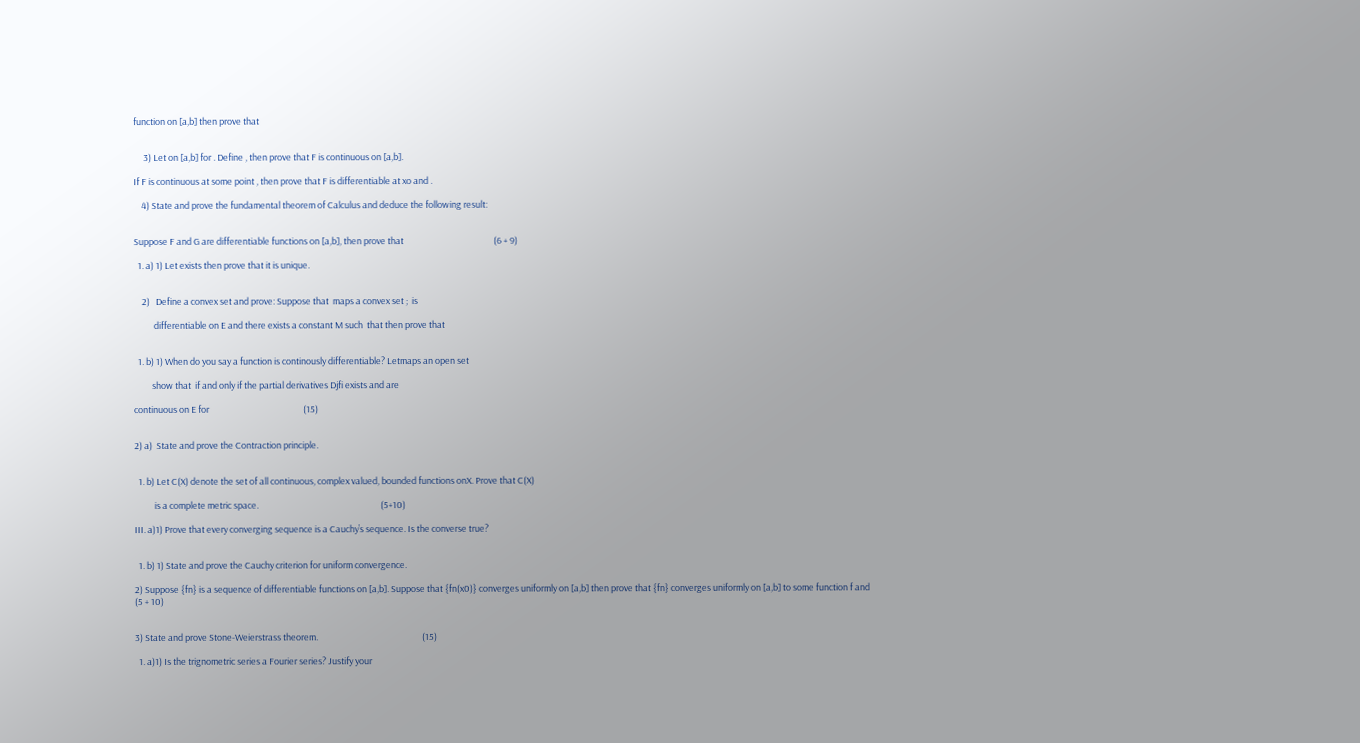function on [a,b] then prove that


     3) Let on [a,b] for . Define , then prove that F is continuous on [a,b].

If F is continuous at some point , then prove that F is differentiable at xo and .

    4) State and prove the fundamental theorem of Calculus and deduce the following result:


Suppose F and G are differentiable functions on [a,b], then prove that                                             (6 + 9)

  1. a) 1) Let exists then prove that it is unique.


    2)   Define a convex set and prove: Suppose that  maps a convex set ;  is

          differentiable on E and there exists a constant M such  that then prove that


  1. b) 1) When do you say a function is continously differentiable? Letmaps an open set

         show that  if and only if the partial derivatives Djfi exists and are

continuous on E for                                               (15)


2) a)  State and prove the Contraction principle.


  1. b) Let C(X) denote the set of all continuous, complex valued, bounded functions onX. Prove that C(X)

          is a complete metric space.                                                             (5+10)

III. a)1) Prove that every converging sequence is a Cauchy’s sequence. Is the converse true?


  1. b) 1) State and prove the Cauchy criterion for uniform convergence.

2) Suppose {fn} is a sequence of differentiable functions on [a,b]. Suppose that {fn(x0)} converges uniformly on [a,b] then prove that {fn} converges uniformly on [a,b] to some function f and                                             (5 + 10)


3) State and prove Stone-Weierstrass theorem.                                                    (15)

  1. a)1) Is the trignometric series a Fourier series? Justify your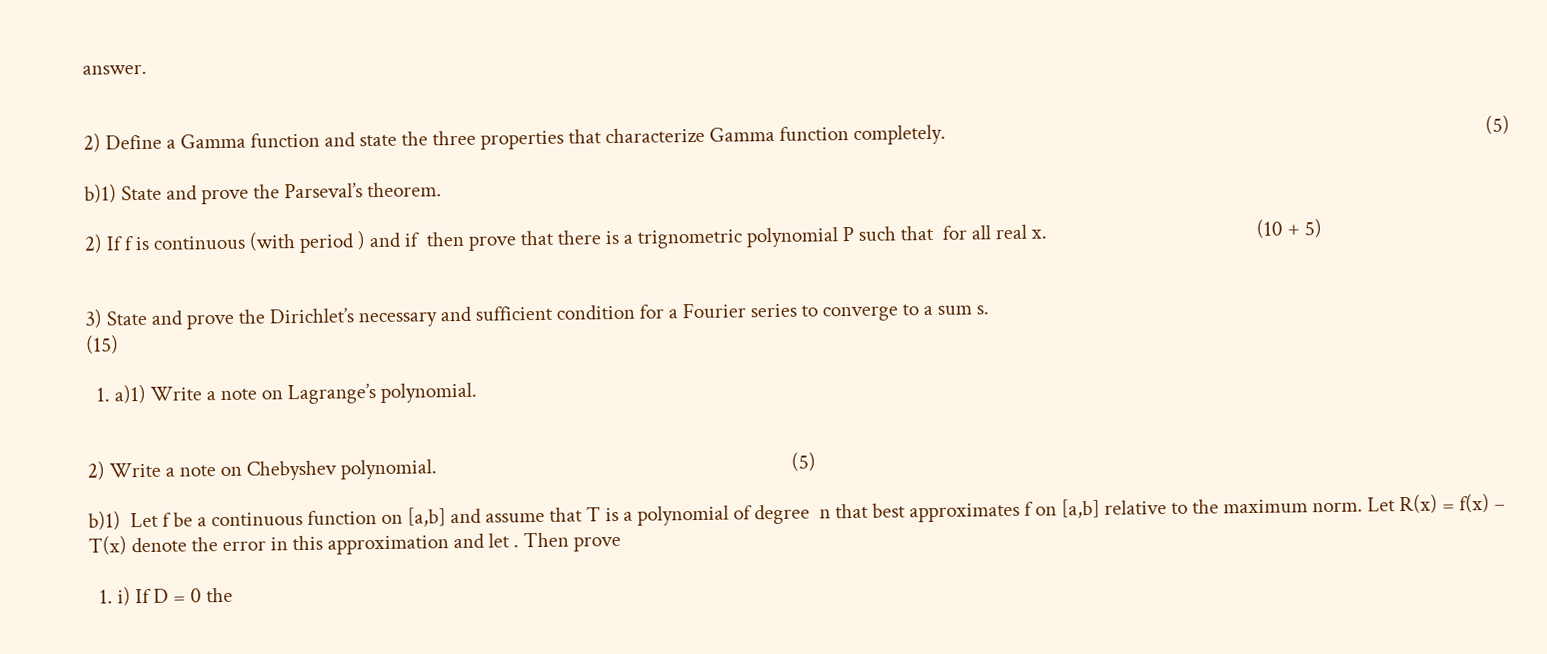answer.


2) Define a Gamma function and state the three properties that characterize Gamma function completely.                                                                                                            (5)

b)1) State and prove the Parseval’s theorem.

2) If f is continuous (with period ) and if  then prove that there is a trignometric polynomial P such that  for all real x.                                          (10 + 5)


3) State and prove the Dirichlet’s necessary and sufficient condition for a Fourier series to converge to a sum s.                                                                                                      (15)

  1. a)1) Write a note on Lagrange’s polynomial.


2) Write a note on Chebyshev polynomial.                                                                       (5)

b)1)  Let f be a continuous function on [a,b] and assume that T is a polynomial of degree  n that best approximates f on [a,b] relative to the maximum norm. Let R(x) = f(x) – T(x) denote the error in this approximation and let . Then prove

  1. i) If D = 0 the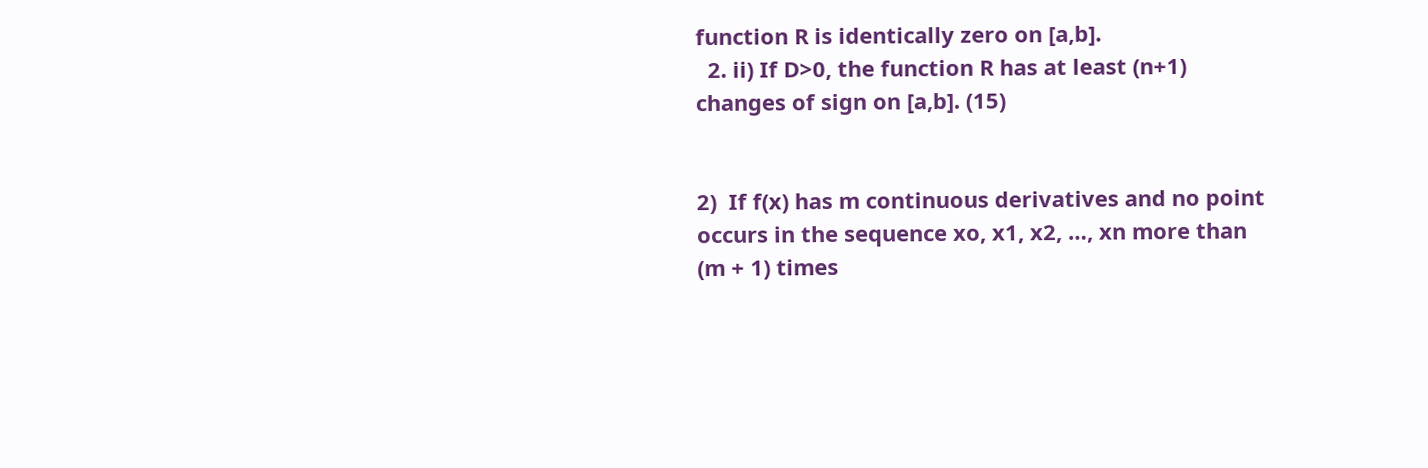function R is identically zero on [a,b].
  2. ii) If D>0, the function R has at least (n+1) changes of sign on [a,b]. (15)


2)  If f(x) has m continuous derivatives and no point occurs in the sequence xo, x1, x2, …, xn more than (m + 1) times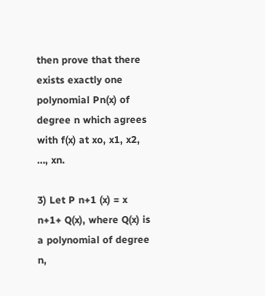then prove that there exists exactly one polynomial Pn(x) of degree n which agrees with f(x) at xo, x1, x2, …, xn.

3) Let P n+1 (x) = x n+1+ Q(x), where Q(x) is a polynomial of degree n,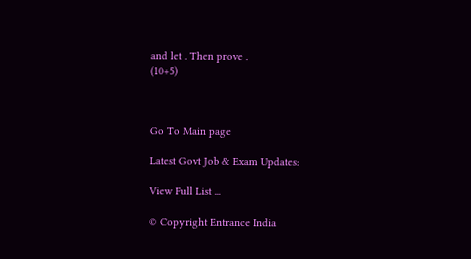and let . Then prove .                                                                              (10+5)



Go To Main page

Latest Govt Job & Exam Updates:

View Full List ...

© Copyright Entrance India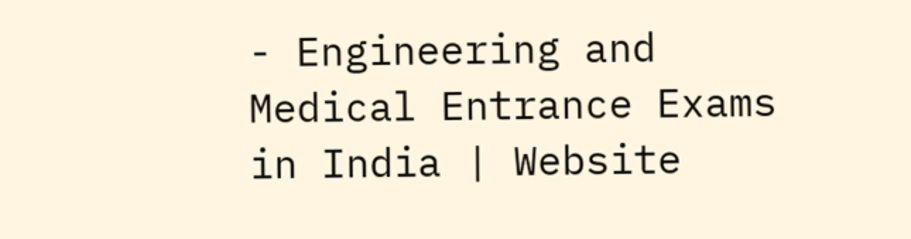- Engineering and Medical Entrance Exams in India | Website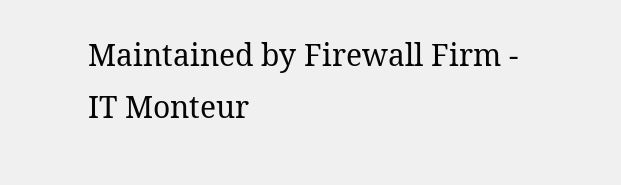Maintained by Firewall Firm - IT Monteur